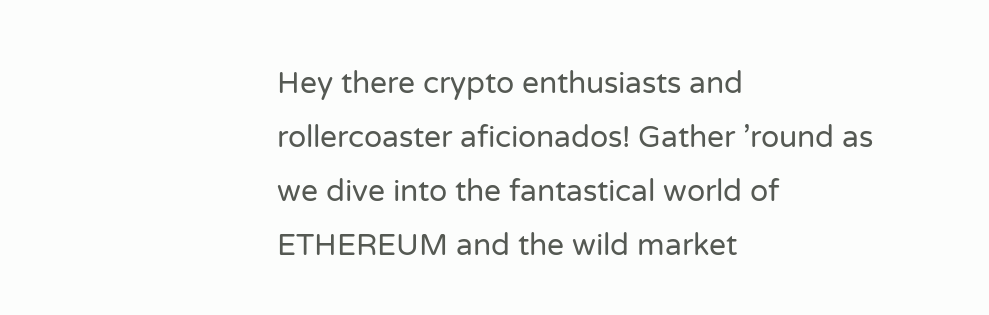Hey there crypto enthusiasts and rollercoaster aficionados! Gather ’round as we dive into the fantastical world of ETHEREUM and the wild market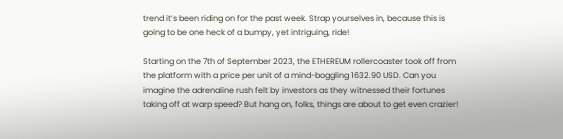trend it’s been riding on for the past week. Strap yourselves in, because this is going to be one heck of a bumpy, yet intriguing, ride!

Starting on the 7th of September 2023, the ETHEREUM rollercoaster took off from the platform with a price per unit of a mind-boggling 1632.90 USD. Can you imagine the adrenaline rush felt by investors as they witnessed their fortunes taking off at warp speed? But hang on, folks, things are about to get even crazier!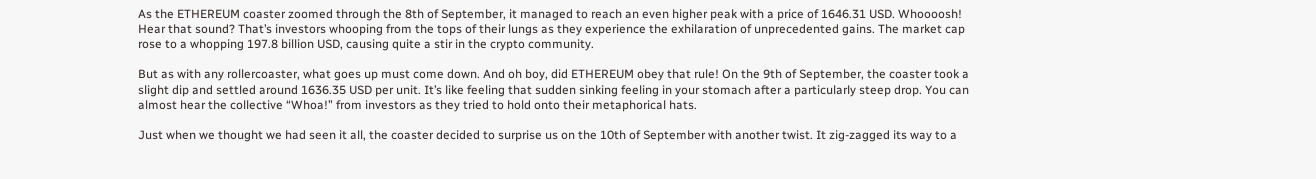As the ETHEREUM coaster zoomed through the 8th of September, it managed to reach an even higher peak with a price of 1646.31 USD. Whoooosh! Hear that sound? That’s investors whooping from the tops of their lungs as they experience the exhilaration of unprecedented gains. The market cap rose to a whopping 197.8 billion USD, causing quite a stir in the crypto community.

But as with any rollercoaster, what goes up must come down. And oh boy, did ETHEREUM obey that rule! On the 9th of September, the coaster took a slight dip and settled around 1636.35 USD per unit. It’s like feeling that sudden sinking feeling in your stomach after a particularly steep drop. You can almost hear the collective “Whoa!” from investors as they tried to hold onto their metaphorical hats.

Just when we thought we had seen it all, the coaster decided to surprise us on the 10th of September with another twist. It zig-zagged its way to a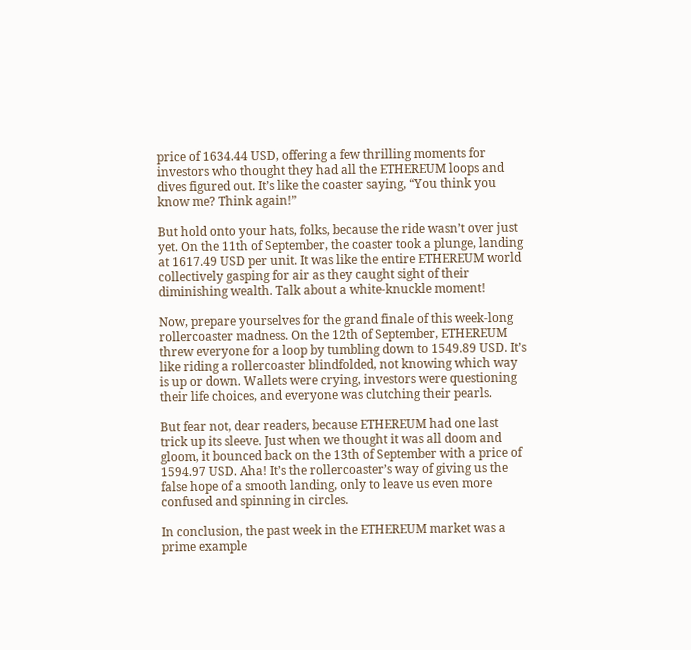price of 1634.44 USD, offering a few thrilling moments for investors who thought they had all the ETHEREUM loops and dives figured out. It’s like the coaster saying, “You think you know me? Think again!”

But hold onto your hats, folks, because the ride wasn’t over just yet. On the 11th of September, the coaster took a plunge, landing at 1617.49 USD per unit. It was like the entire ETHEREUM world collectively gasping for air as they caught sight of their diminishing wealth. Talk about a white-knuckle moment!

Now, prepare yourselves for the grand finale of this week-long rollercoaster madness. On the 12th of September, ETHEREUM threw everyone for a loop by tumbling down to 1549.89 USD. It’s like riding a rollercoaster blindfolded, not knowing which way is up or down. Wallets were crying, investors were questioning their life choices, and everyone was clutching their pearls.

But fear not, dear readers, because ETHEREUM had one last trick up its sleeve. Just when we thought it was all doom and gloom, it bounced back on the 13th of September with a price of 1594.97 USD. Aha! It’s the rollercoaster’s way of giving us the false hope of a smooth landing, only to leave us even more confused and spinning in circles.

In conclusion, the past week in the ETHEREUM market was a prime example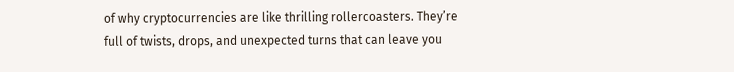of why cryptocurrencies are like thrilling rollercoasters. They’re full of twists, drops, and unexpected turns that can leave you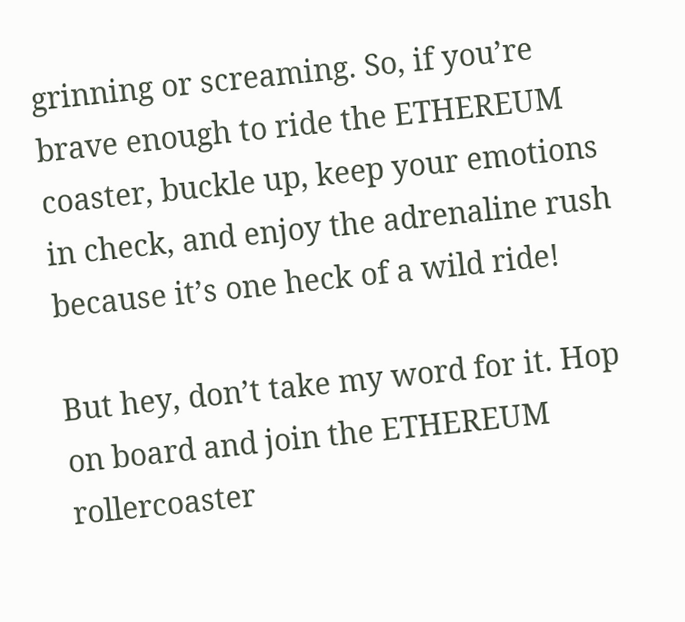grinning or screaming. So, if you’re brave enough to ride the ETHEREUM coaster, buckle up, keep your emotions in check, and enjoy the adrenaline rush because it’s one heck of a wild ride!

But hey, don’t take my word for it. Hop on board and join the ETHEREUM rollercoaster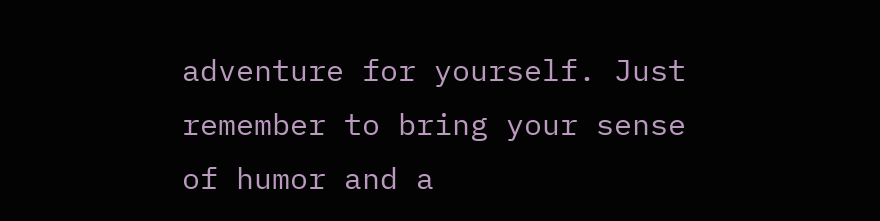adventure for yourself. Just remember to bring your sense of humor and a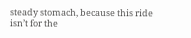steady stomach, because this ride isn’t for the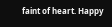faint of heart. Happy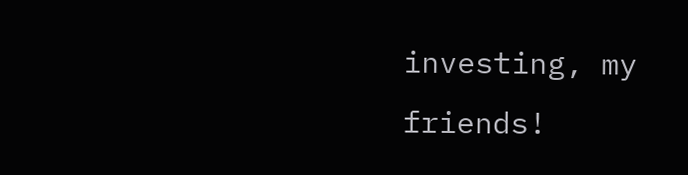investing, my friends!